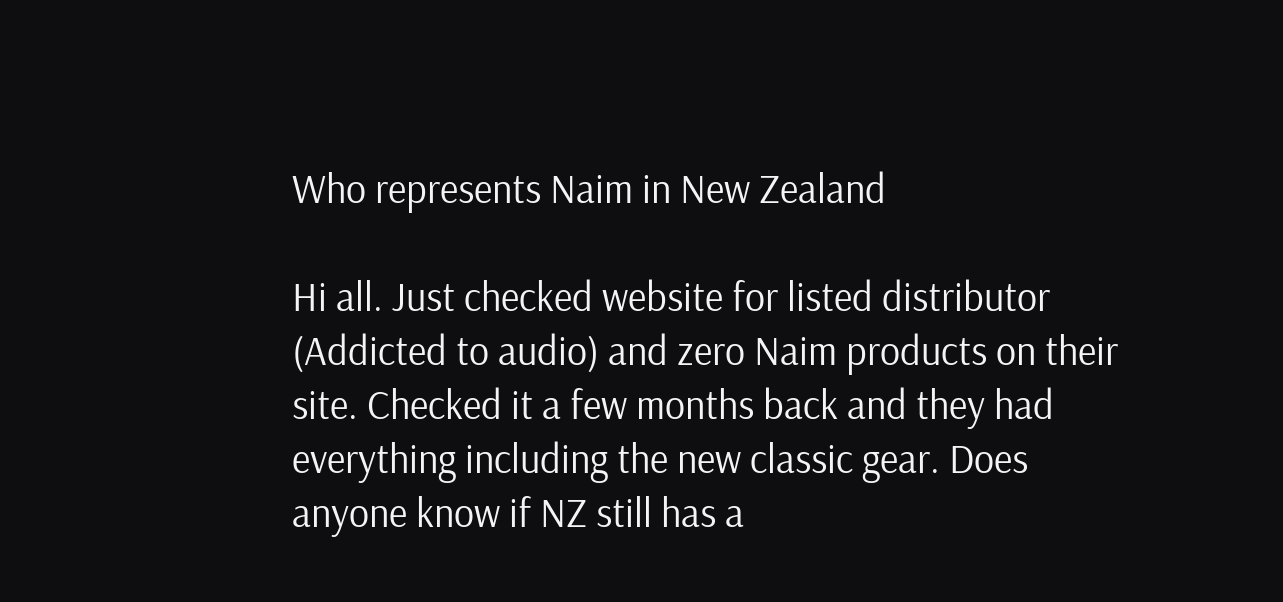Who represents Naim in New Zealand

Hi all. Just checked website for listed distributor (Addicted to audio) and zero Naim products on their site. Checked it a few months back and they had everything including the new classic gear. Does anyone know if NZ still has a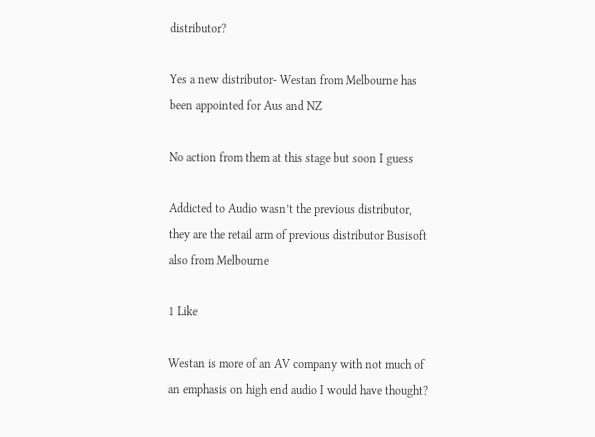distributor?

Yes a new distributor- Westan from Melbourne has been appointed for Aus and NZ

No action from them at this stage but soon I guess

Addicted to Audio wasn’t the previous distributor, they are the retail arm of previous distributor Busisoft also from Melbourne

1 Like

Westan is more of an AV company with not much of an emphasis on high end audio I would have thought?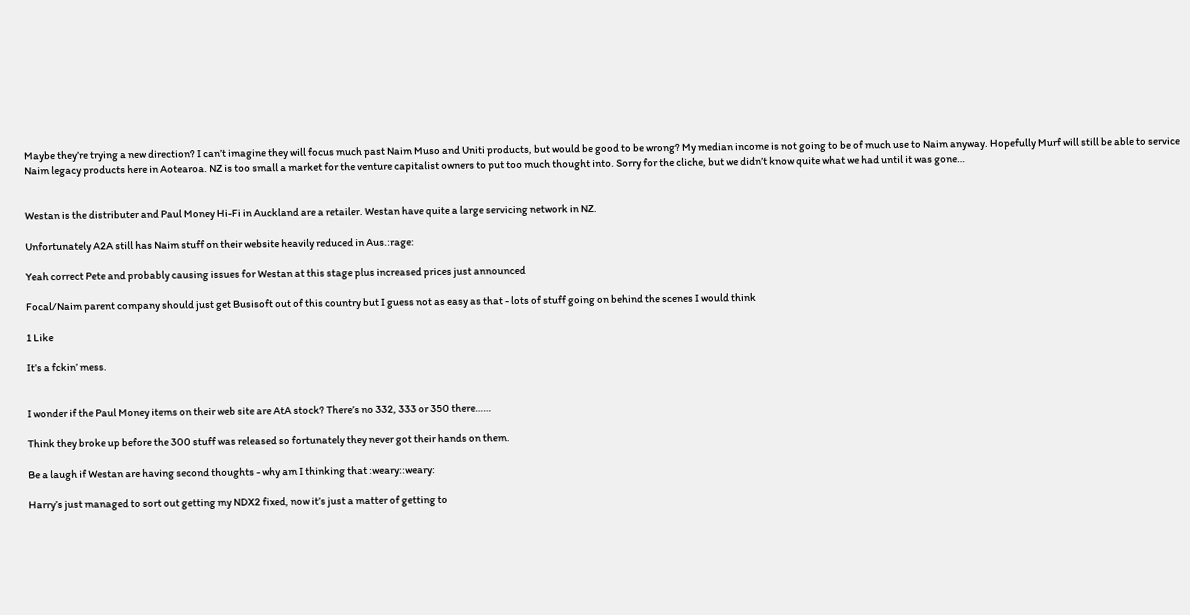Maybe they’re trying a new direction? I can’t imagine they will focus much past Naim Muso and Uniti products, but would be good to be wrong? My median income is not going to be of much use to Naim anyway. Hopefully Murf will still be able to service Naim legacy products here in Aotearoa. NZ is too small a market for the venture capitalist owners to put too much thought into. Sorry for the cliche, but we didn’t know quite what we had until it was gone…


Westan is the distributer and Paul Money Hi-Fi in Auckland are a retailer. Westan have quite a large servicing network in NZ.

Unfortunately A2A still has Naim stuff on their website heavily reduced in Aus.:rage:

Yeah correct Pete and probably causing issues for Westan at this stage plus increased prices just announced

Focal/Naim parent company should just get Busisoft out of this country but I guess not as easy as that - lots of stuff going on behind the scenes I would think

1 Like

It’s a fckin’ mess.


I wonder if the Paul Money items on their web site are AtA stock? There’s no 332, 333 or 350 there……

Think they broke up before the 300 stuff was released so fortunately they never got their hands on them.

Be a laugh if Westan are having second thoughts - why am I thinking that :weary::weary:

Harry’s just managed to sort out getting my NDX2 fixed, now it’s just a matter of getting to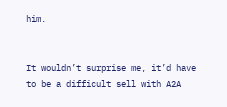him.


It wouldn’t surprise me, it’d have to be a difficult sell with A2A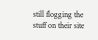still flogging the stuff on their site